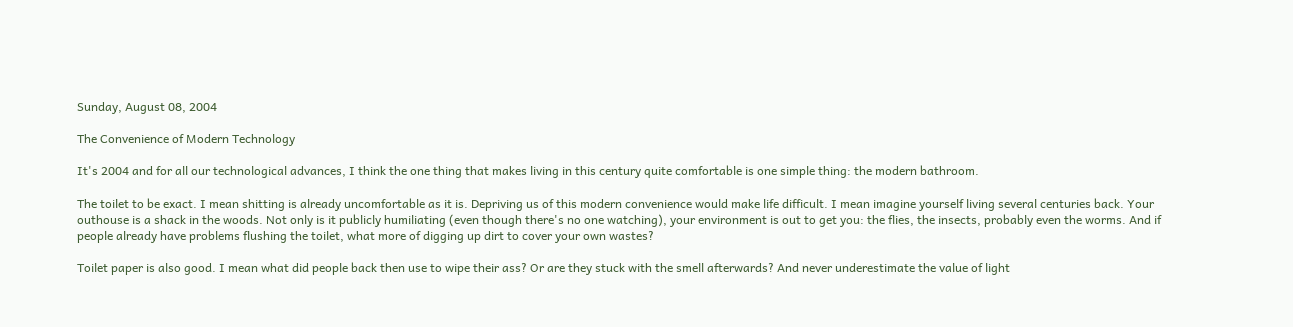Sunday, August 08, 2004

The Convenience of Modern Technology

It's 2004 and for all our technological advances, I think the one thing that makes living in this century quite comfortable is one simple thing: the modern bathroom.

The toilet to be exact. I mean shitting is already uncomfortable as it is. Depriving us of this modern convenience would make life difficult. I mean imagine yourself living several centuries back. Your outhouse is a shack in the woods. Not only is it publicly humiliating (even though there's no one watching), your environment is out to get you: the flies, the insects, probably even the worms. And if people already have problems flushing the toilet, what more of digging up dirt to cover your own wastes?

Toilet paper is also good. I mean what did people back then use to wipe their ass? Or are they stuck with the smell afterwards? And never underestimate the value of light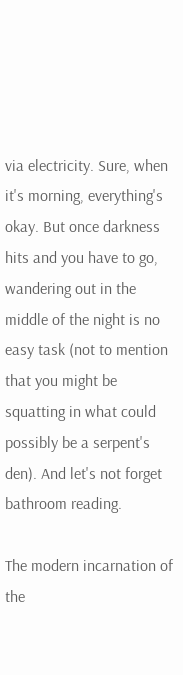via electricity. Sure, when it's morning, everything's okay. But once darkness hits and you have to go, wandering out in the middle of the night is no easy task (not to mention that you might be squatting in what could possibly be a serpent's den). And let's not forget bathroom reading.

The modern incarnation of the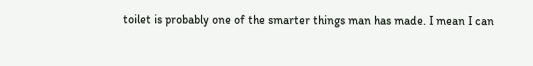toilet is probably one of the smarter things man has made. I mean I can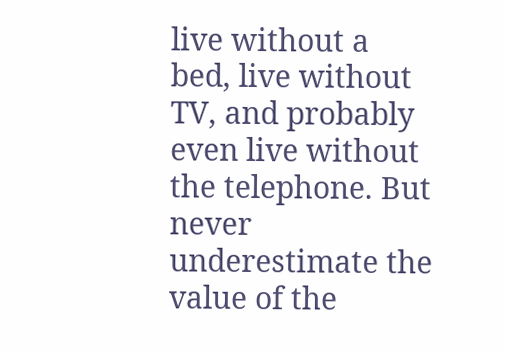live without a bed, live without TV, and probably even live without the telephone. But never underestimate the value of the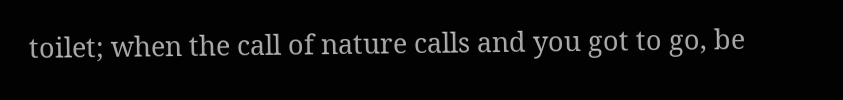toilet; when the call of nature calls and you got to go, be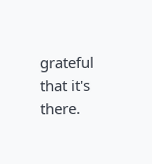grateful that it's there.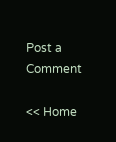Post a Comment

<< Home